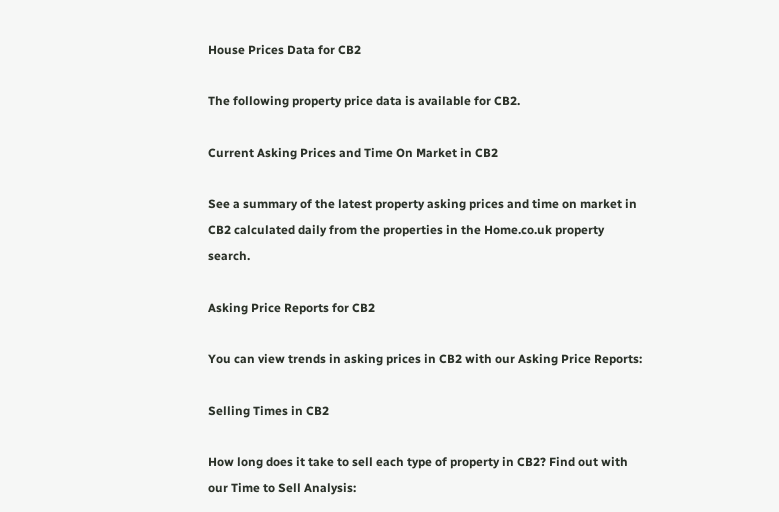House Prices Data for CB2

The following property price data is available for CB2.

Current Asking Prices and Time On Market in CB2

See a summary of the latest property asking prices and time on market in CB2 calculated daily from the properties in the Home.co.uk property search.

Asking Price Reports for CB2

You can view trends in asking prices in CB2 with our Asking Price Reports:

Selling Times in CB2

How long does it take to sell each type of property in CB2? Find out with our Time to Sell Analysis: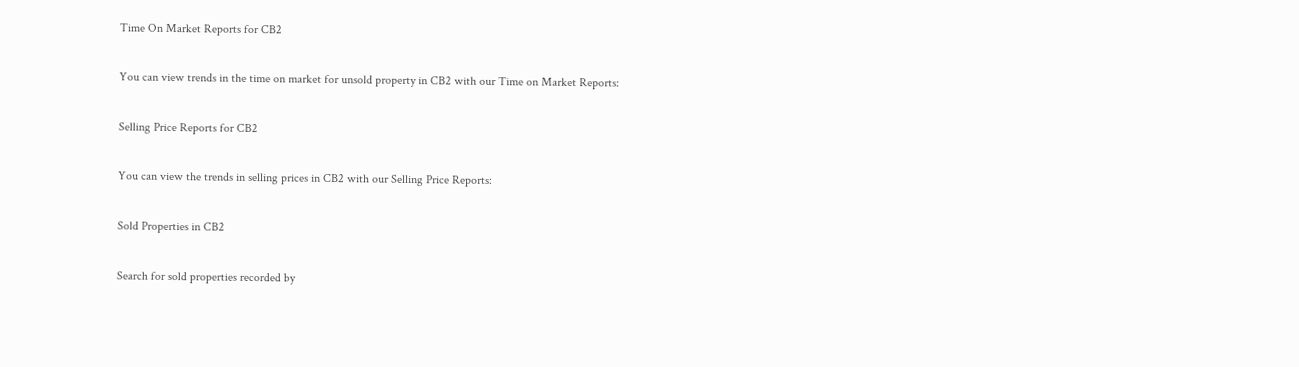Time On Market Reports for CB2

You can view trends in the time on market for unsold property in CB2 with our Time on Market Reports:

Selling Price Reports for CB2

You can view the trends in selling prices in CB2 with our Selling Price Reports:

Sold Properties in CB2

Search for sold properties recorded by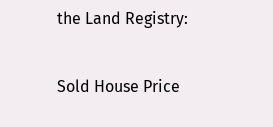the Land Registry:

Sold House Price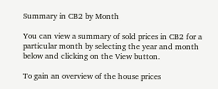Summary in CB2 by Month

You can view a summary of sold prices in CB2 for a particular month by selecting the year and month below and clicking on the View button.

To gain an overview of the house prices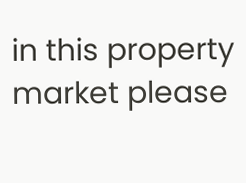in this property market please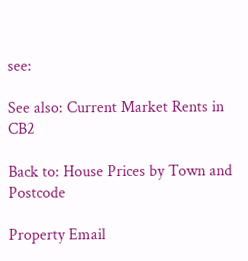see:

See also: Current Market Rents in CB2

Back to: House Prices by Town and Postcode

Property Email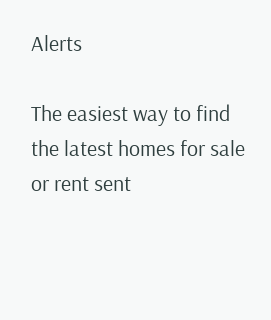Alerts

The easiest way to find the latest homes for sale or rent sent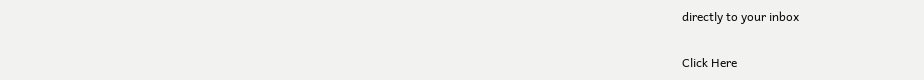directly to your inbox

Click Here